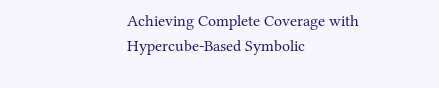Achieving Complete Coverage with Hypercube-Based Symbolic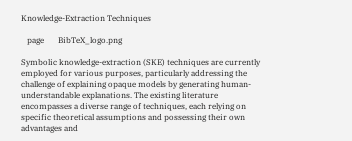Knowledge-Extraction Techniques

   page       BibTeX_logo.png

Symbolic knowledge-extraction (SKE) techniques are currently employed for various purposes, particularly addressing the challenge of explaining opaque models by generating human-understandable explanations. The existing literature encompasses a diverse range of techniques, each relying on specific theoretical assumptions and possessing their own advantages and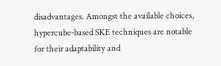disadvantages. Amongst the available choices, hypercube-based SKE techniques are notable for their adaptability and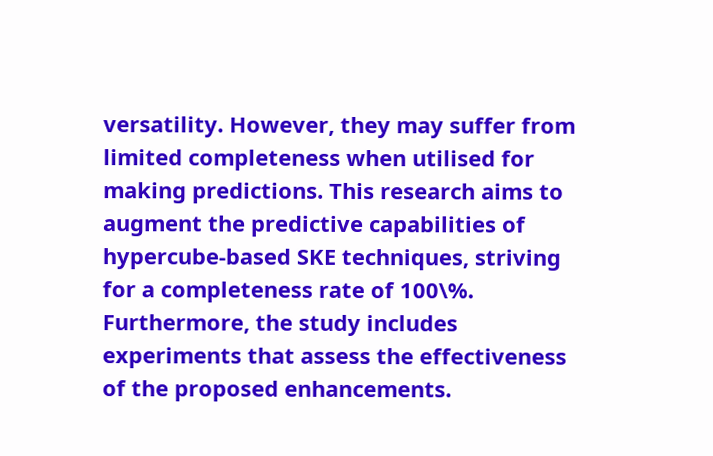versatility. However, they may suffer from limited completeness when utilised for making predictions. This research aims to augment the predictive capabilities of hypercube-based SKE techniques, striving for a completeness rate of 100\%. Furthermore, the study includes experiments that assess the effectiveness of the proposed enhancements.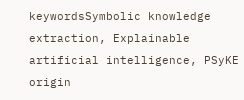keywordsSymbolic knowledge extraction, Explainable artificial intelligence, PSyKE
origin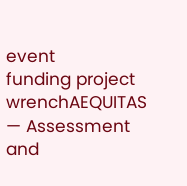event
funding project
wrenchAEQUITAS — Assessment and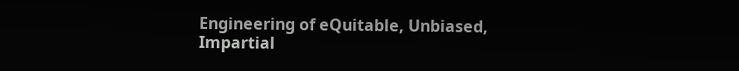Engineering of eQuitable, Unbiased, Impartial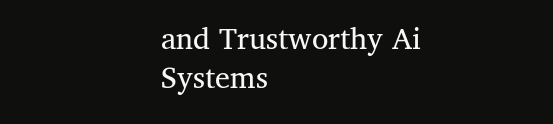and Trustworthy Ai Systems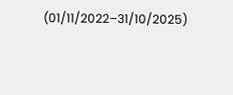(01/11/2022–31/10/2025)